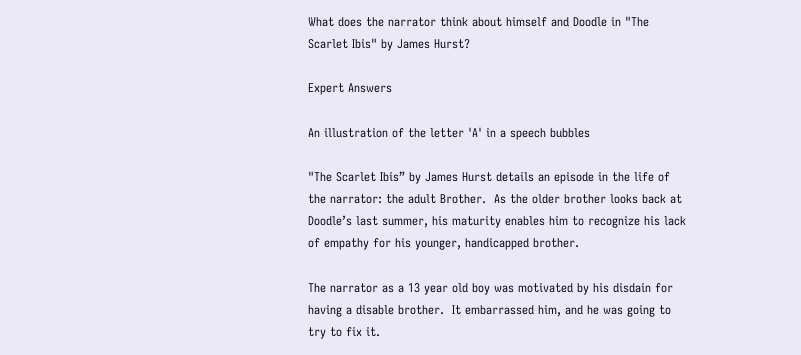What does the narrator think about himself and Doodle in "The Scarlet Ibis" by James Hurst?

Expert Answers

An illustration of the letter 'A' in a speech bubbles

"The Scarlet Ibis” by James Hurst details an episode in the life of the narrator: the adult Brother.  As the older brother looks back at Doodle’s last summer, his maturity enables him to recognize his lack of empathy for his younger, handicapped brother.

The narrator as a 13 year old boy was motivated by his disdain for having a disable brother.  It embarrassed him, and he was going to try to fix it.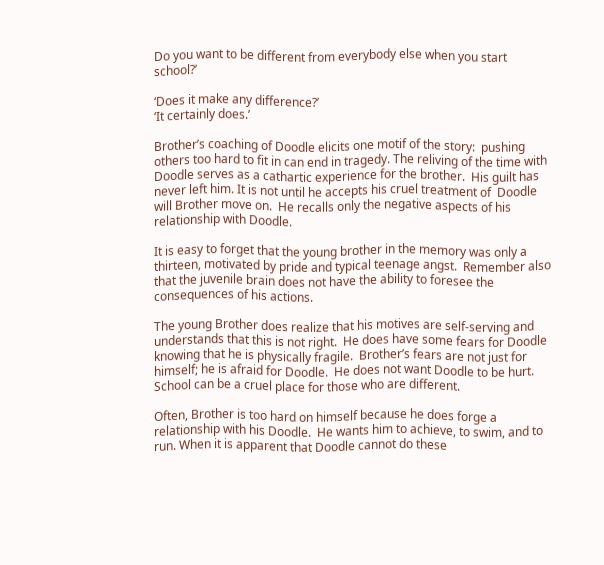Do you want to be different from everybody else when you start school?’

‘Does it make any difference?’
‘It certainly does.’

Brother’s coaching of Doodle elicits one motif of the story:  pushing others too hard to fit in can end in tragedy. The reliving of the time with Doodle serves as a cathartic experience for the brother.  His guilt has never left him. It is not until he accepts his cruel treatment of  Doodle will Brother move on.  He recalls only the negative aspects of his relationship with Doodle.

It is easy to forget that the young brother in the memory was only a thirteen, motivated by pride and typical teenage angst.  Remember also that the juvenile brain does not have the ability to foresee the consequences of his actions.

The young Brother does realize that his motives are self-serving and understands that this is not right.  He does have some fears for Doodle knowing that he is physically fragile.  Brother’s fears are not just for himself; he is afraid for Doodle.  He does not want Doodle to be hurt.  School can be a cruel place for those who are different.

Often, Brother is too hard on himself because he does forge a relationship with his Doodle.  He wants him to achieve, to swim, and to run. When it is apparent that Doodle cannot do these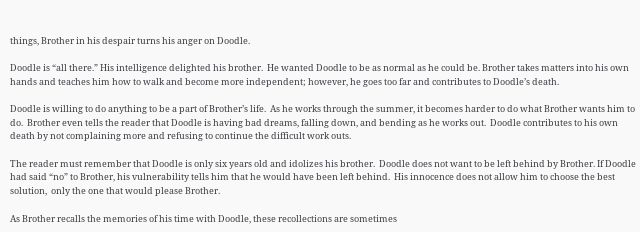things, Brother in his despair turns his anger on Doodle.

Doodle is “all there.” His intelligence delighted his brother.  He wanted Doodle to be as normal as he could be. Brother takes matters into his own hands and teaches him how to walk and become more independent; however, he goes too far and contributes to Doodle’s death.

Doodle is willing to do anything to be a part of Brother’s life.  As he works through the summer, it becomes harder to do what Brother wants him to do.  Brother even tells the reader that Doodle is having bad dreams, falling down, and bending as he works out.  Doodle contributes to his own death by not complaining more and refusing to continue the difficult work outs.

The reader must remember that Doodle is only six years old and idolizes his brother.  Doodle does not want to be left behind by Brother. If Doodle had said “no” to Brother, his vulnerability tells him that he would have been left behind.  His innocence does not allow him to choose the best solution,  only the one that would please Brother.

As Brother recalls the memories of his time with Doodle, these recollections are sometimes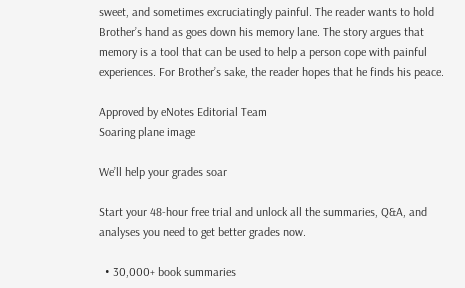sweet, and sometimes excruciatingly painful. The reader wants to hold Brother’s hand as goes down his memory lane. The story argues that memory is a tool that can be used to help a person cope with painful experiences. For Brother’s sake, the reader hopes that he finds his peace.

Approved by eNotes Editorial Team
Soaring plane image

We’ll help your grades soar

Start your 48-hour free trial and unlock all the summaries, Q&A, and analyses you need to get better grades now.

  • 30,000+ book summaries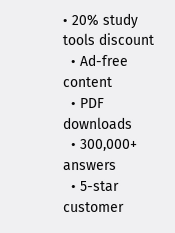• 20% study tools discount
  • Ad-free content
  • PDF downloads
  • 300,000+ answers
  • 5-star customer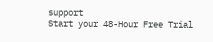support
Start your 48-Hour Free Trial